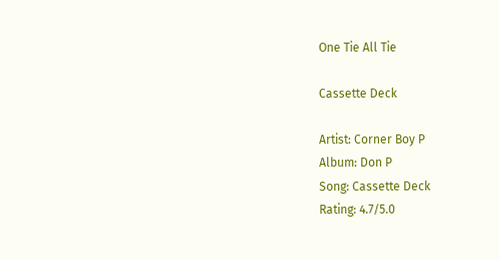One Tie All Tie

Cassette Deck

Artist: Corner Boy P
Album: Don P
Song: Cassette Deck
Rating: 4.7/5.0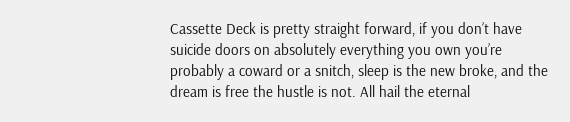Cassette Deck is pretty straight forward, if you don’t have suicide doors on absolutely everything you own you’re probably a coward or a snitch, sleep is the new broke, and the dream is free the hustle is not. All hail the eternal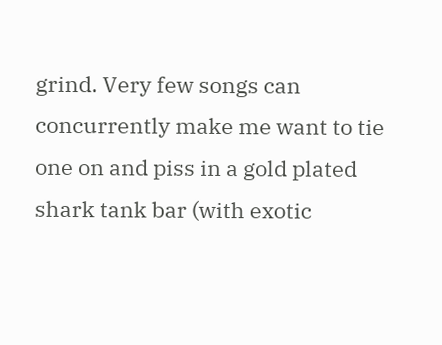grind. Very few songs can concurrently make me want to tie one on and piss in a gold plated shark tank bar (with exotic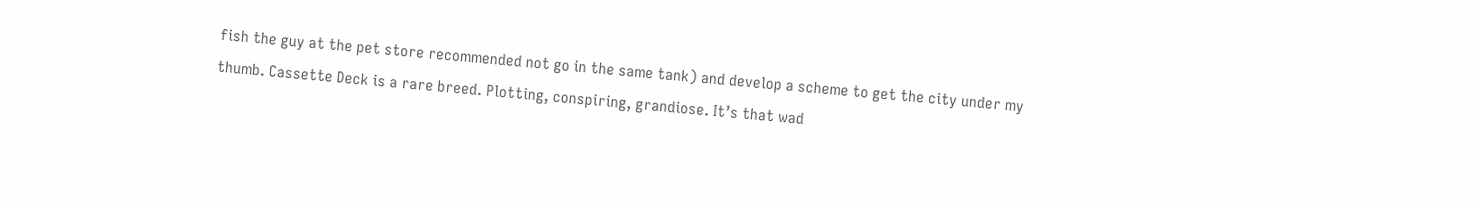fish the guy at the pet store recommended not go in the same tank) and develop a scheme to get the city under my thumb. Cassette Deck is a rare breed. Plotting, conspiring, grandiose. It’s that wad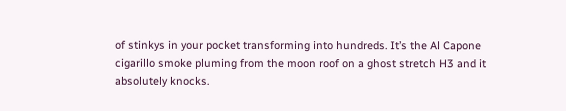of stinkys in your pocket transforming into hundreds. It’s the Al Capone  cigarillo smoke pluming from the moon roof on a ghost stretch H3 and it absolutely knocks.